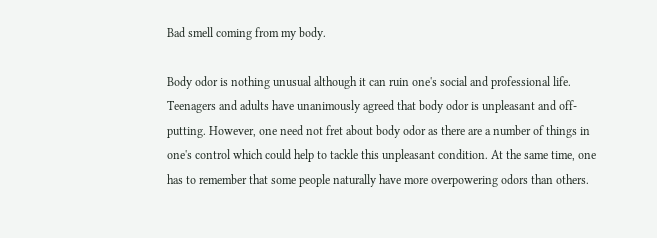Bad smell coming from my body.

Body odor is nothing unusual although it can ruin one's social and professional life. Teenagers and adults have unanimously agreed that body odor is unpleasant and off-putting. However, one need not fret about body odor as there are a number of things in one's control which could help to tackle this unpleasant condition. At the same time, one has to remember that some people naturally have more overpowering odors than others.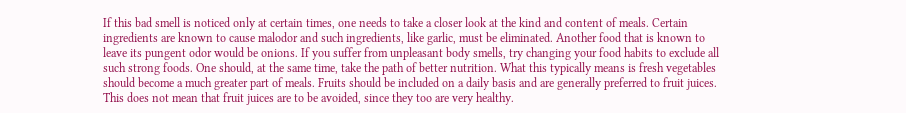If this bad smell is noticed only at certain times, one needs to take a closer look at the kind and content of meals. Certain ingredients are known to cause malodor and such ingredients, like garlic, must be eliminated. Another food that is known to leave its pungent odor would be onions. If you suffer from unpleasant body smells, try changing your food habits to exclude all such strong foods. One should, at the same time, take the path of better nutrition. What this typically means is fresh vegetables should become a much greater part of meals. Fruits should be included on a daily basis and are generally preferred to fruit juices. This does not mean that fruit juices are to be avoided, since they too are very healthy.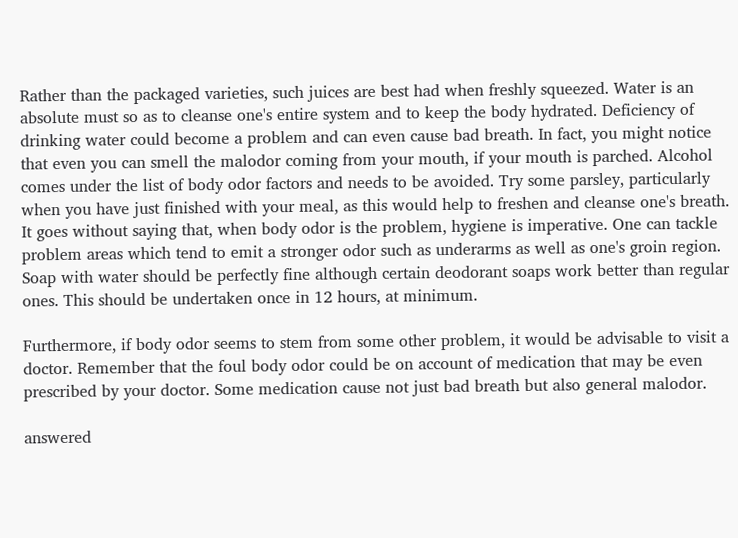Rather than the packaged varieties, such juices are best had when freshly squeezed. Water is an absolute must so as to cleanse one's entire system and to keep the body hydrated. Deficiency of drinking water could become a problem and can even cause bad breath. In fact, you might notice that even you can smell the malodor coming from your mouth, if your mouth is parched. Alcohol comes under the list of body odor factors and needs to be avoided. Try some parsley, particularly when you have just finished with your meal, as this would help to freshen and cleanse one's breath. It goes without saying that, when body odor is the problem, hygiene is imperative. One can tackle problem areas which tend to emit a stronger odor such as underarms as well as one's groin region. Soap with water should be perfectly fine although certain deodorant soaps work better than regular ones. This should be undertaken once in 12 hours, at minimum.

Furthermore, if body odor seems to stem from some other problem, it would be advisable to visit a doctor. Remember that the foul body odor could be on account of medication that may be even prescribed by your doctor. Some medication cause not just bad breath but also general malodor.

answered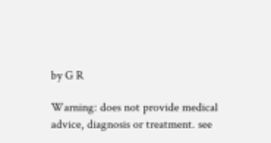by G R

Warning: does not provide medical advice, diagnosis or treatment. see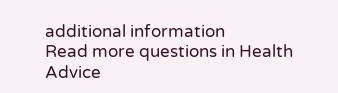additional information
Read more questions in Health Advice